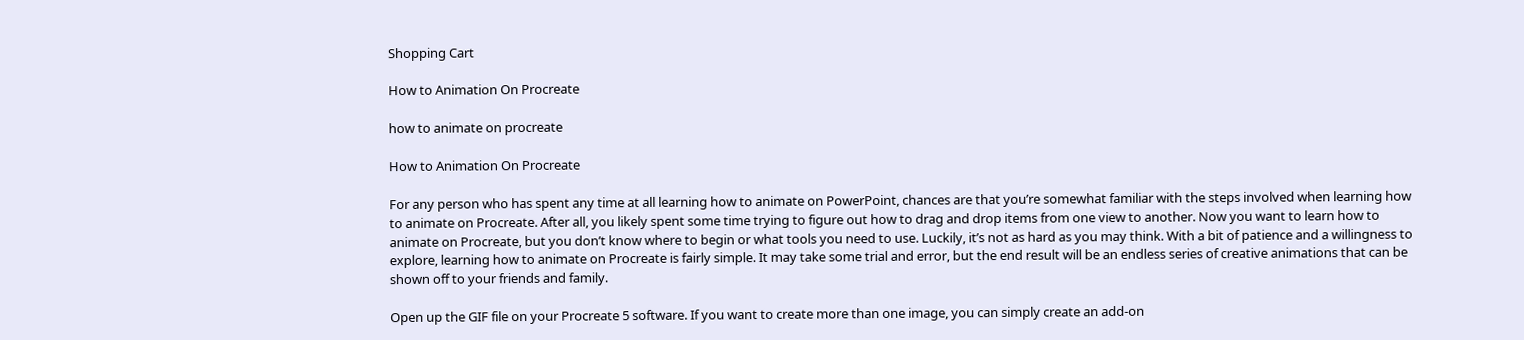Shopping Cart

How to Animation On Procreate

how to animate on procreate

How to Animation On Procreate

For any person who has spent any time at all learning how to animate on PowerPoint, chances are that you’re somewhat familiar with the steps involved when learning how to animate on Procreate. After all, you likely spent some time trying to figure out how to drag and drop items from one view to another. Now you want to learn how to animate on Procreate, but you don’t know where to begin or what tools you need to use. Luckily, it’s not as hard as you may think. With a bit of patience and a willingness to explore, learning how to animate on Procreate is fairly simple. It may take some trial and error, but the end result will be an endless series of creative animations that can be shown off to your friends and family.

Open up the GIF file on your Procreate 5 software. If you want to create more than one image, you can simply create an add-on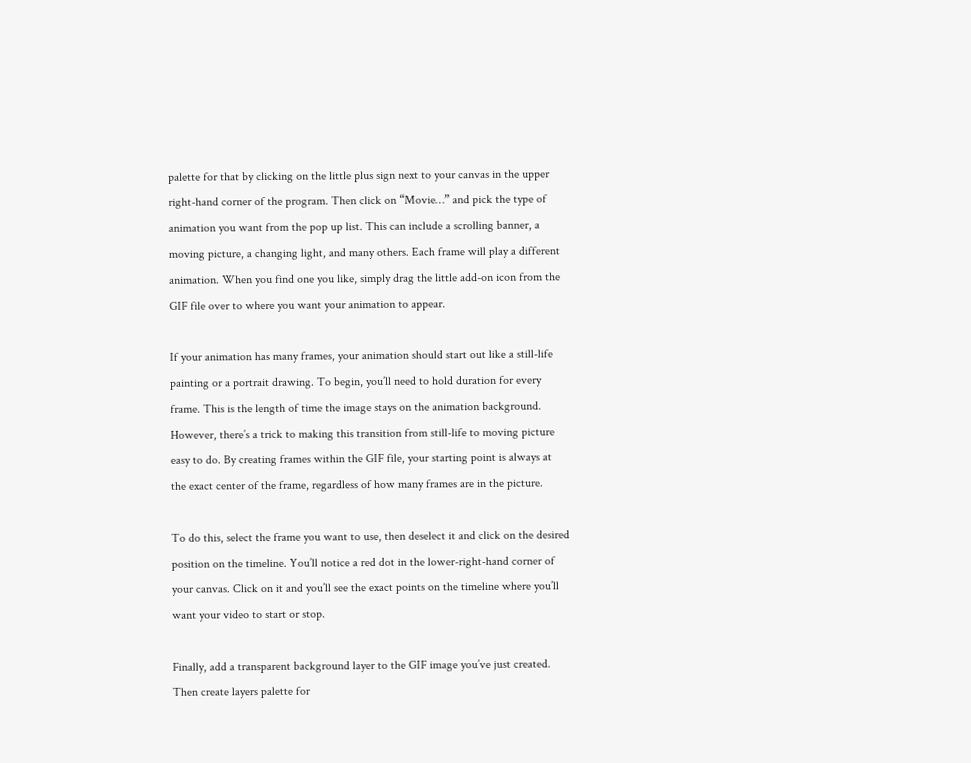palette for that by clicking on the little plus sign next to your canvas in the upper right-hand corner of the program. Then click on “Movie…” and pick the type of animation you want from the pop up list. This can include a scrolling banner, a moving picture, a changing light, and many others. Each frame will play a different animation. When you find one you like, simply drag the little add-on icon from the GIF file over to where you want your animation to appear.

If your animation has many frames, your animation should start out like a still-life painting or a portrait drawing. To begin, you’ll need to hold duration for every frame. This is the length of time the image stays on the animation background. However, there’s a trick to making this transition from still-life to moving picture easy to do. By creating frames within the GIF file, your starting point is always at the exact center of the frame, regardless of how many frames are in the picture.

To do this, select the frame you want to use, then deselect it and click on the desired position on the timeline. You’ll notice a red dot in the lower-right-hand corner of your canvas. Click on it and you’ll see the exact points on the timeline where you’ll want your video to start or stop.

Finally, add a transparent background layer to the GIF image you’ve just created. Then create layers palette for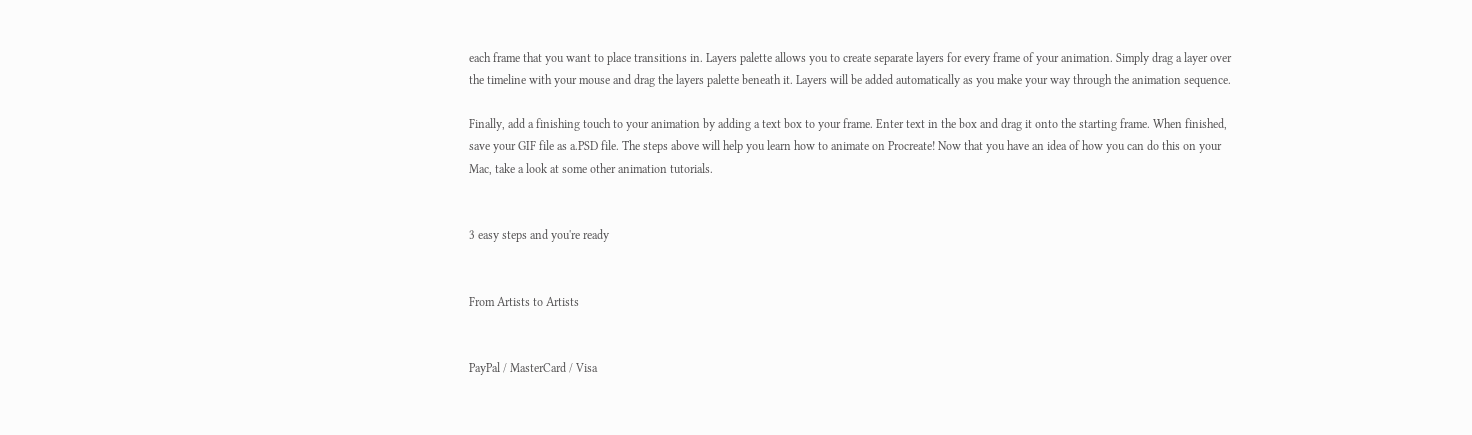each frame that you want to place transitions in. Layers palette allows you to create separate layers for every frame of your animation. Simply drag a layer over the timeline with your mouse and drag the layers palette beneath it. Layers will be added automatically as you make your way through the animation sequence.

Finally, add a finishing touch to your animation by adding a text box to your frame. Enter text in the box and drag it onto the starting frame. When finished, save your GIF file as a.PSD file. The steps above will help you learn how to animate on Procreate! Now that you have an idea of how you can do this on your Mac, take a look at some other animation tutorials.


3 easy steps and you're ready


From Artists to Artists


PayPal / MasterCard / Visa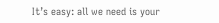It’s easy: all we need is your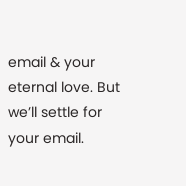email & your eternal love. But we’ll settle for your email.